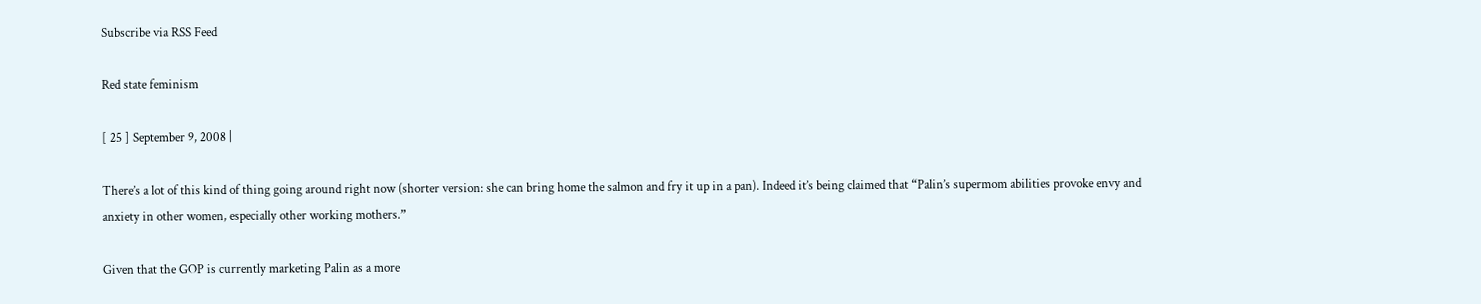Subscribe via RSS Feed

Red state feminism

[ 25 ] September 9, 2008 |

There’s a lot of this kind of thing going around right now (shorter version: she can bring home the salmon and fry it up in a pan). Indeed it’s being claimed that “Palin’s supermom abilities provoke envy and anxiety in other women, especially other working mothers.”

Given that the GOP is currently marketing Palin as a more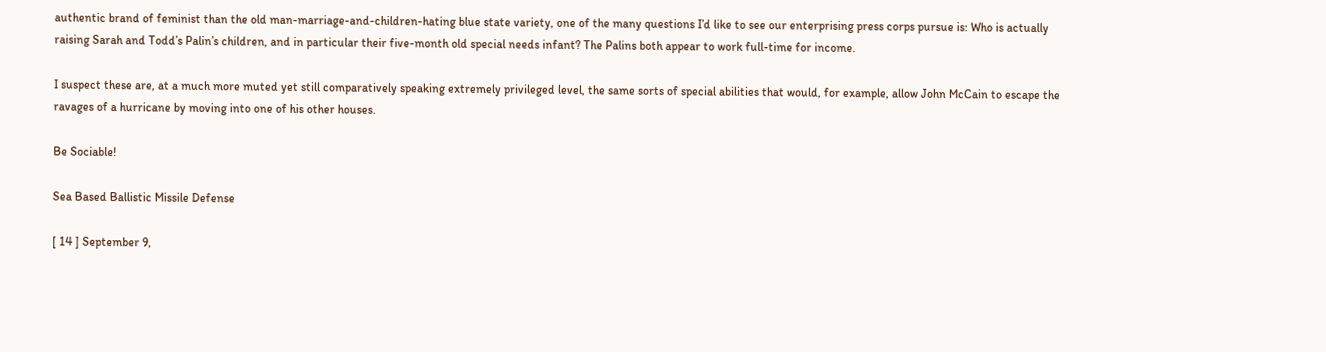authentic brand of feminist than the old man-marriage-and-children-hating blue state variety, one of the many questions I’d like to see our enterprising press corps pursue is: Who is actually raising Sarah and Todd’s Palin’s children, and in particular their five-month old special needs infant? The Palins both appear to work full-time for income.

I suspect these are, at a much more muted yet still comparatively speaking extremely privileged level, the same sorts of special abilities that would, for example, allow John McCain to escape the ravages of a hurricane by moving into one of his other houses.

Be Sociable!

Sea Based Ballistic Missile Defense

[ 14 ] September 9,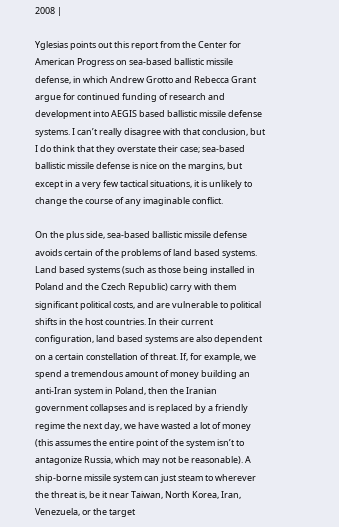2008 |

Yglesias points out this report from the Center for American Progress on sea-based ballistic missile defense, in which Andrew Grotto and Rebecca Grant argue for continued funding of research and development into AEGIS based ballistic missile defense systems. I can’t really disagree with that conclusion, but I do think that they overstate their case; sea-based ballistic missile defense is nice on the margins, but except in a very few tactical situations, it is unlikely to change the course of any imaginable conflict.

On the plus side, sea-based ballistic missile defense avoids certain of the problems of land based systems. Land based systems (such as those being installed in Poland and the Czech Republic) carry with them significant political costs, and are vulnerable to political shifts in the host countries. In their current configuration, land based systems are also dependent on a certain constellation of threat. If, for example, we spend a tremendous amount of money building an anti-Iran system in Poland, then the Iranian government collapses and is replaced by a friendly regime the next day, we have wasted a lot of money (this assumes the entire point of the system isn’t to antagonize Russia, which may not be reasonable). A ship-borne missile system can just steam to wherever the threat is, be it near Taiwan, North Korea, Iran, Venezuela, or the target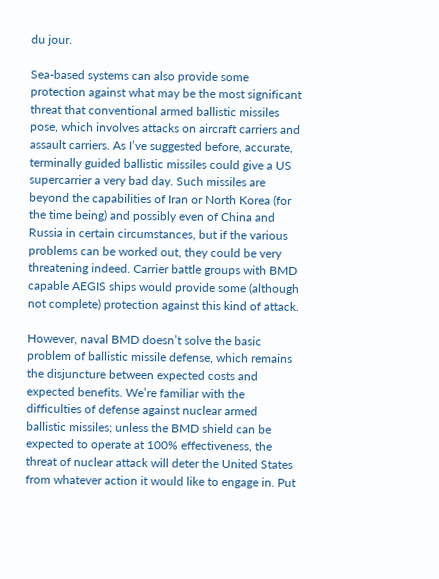du jour.

Sea-based systems can also provide some protection against what may be the most significant threat that conventional armed ballistic missiles pose, which involves attacks on aircraft carriers and assault carriers. As I’ve suggested before, accurate, terminally guided ballistic missiles could give a US supercarrier a very bad day. Such missiles are beyond the capabilities of Iran or North Korea (for the time being) and possibly even of China and Russia in certain circumstances, but if the various problems can be worked out, they could be very threatening indeed. Carrier battle groups with BMD capable AEGIS ships would provide some (although not complete) protection against this kind of attack.

However, naval BMD doesn’t solve the basic problem of ballistic missile defense, which remains the disjuncture between expected costs and expected benefits. We’re familiar with the difficulties of defense against nuclear armed ballistic missiles; unless the BMD shield can be expected to operate at 100% effectiveness, the threat of nuclear attack will deter the United States from whatever action it would like to engage in. Put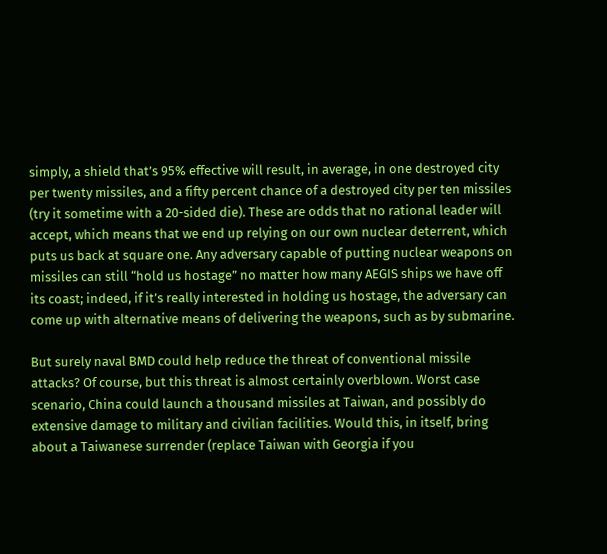simply, a shield that’s 95% effective will result, in average, in one destroyed city per twenty missiles, and a fifty percent chance of a destroyed city per ten missiles (try it sometime with a 20-sided die). These are odds that no rational leader will accept, which means that we end up relying on our own nuclear deterrent, which puts us back at square one. Any adversary capable of putting nuclear weapons on missiles can still “hold us hostage” no matter how many AEGIS ships we have off its coast; indeed, if it’s really interested in holding us hostage, the adversary can come up with alternative means of delivering the weapons, such as by submarine.

But surely naval BMD could help reduce the threat of conventional missile attacks? Of course, but this threat is almost certainly overblown. Worst case scenario, China could launch a thousand missiles at Taiwan, and possibly do extensive damage to military and civilian facilities. Would this, in itself, bring about a Taiwanese surrender (replace Taiwan with Georgia if you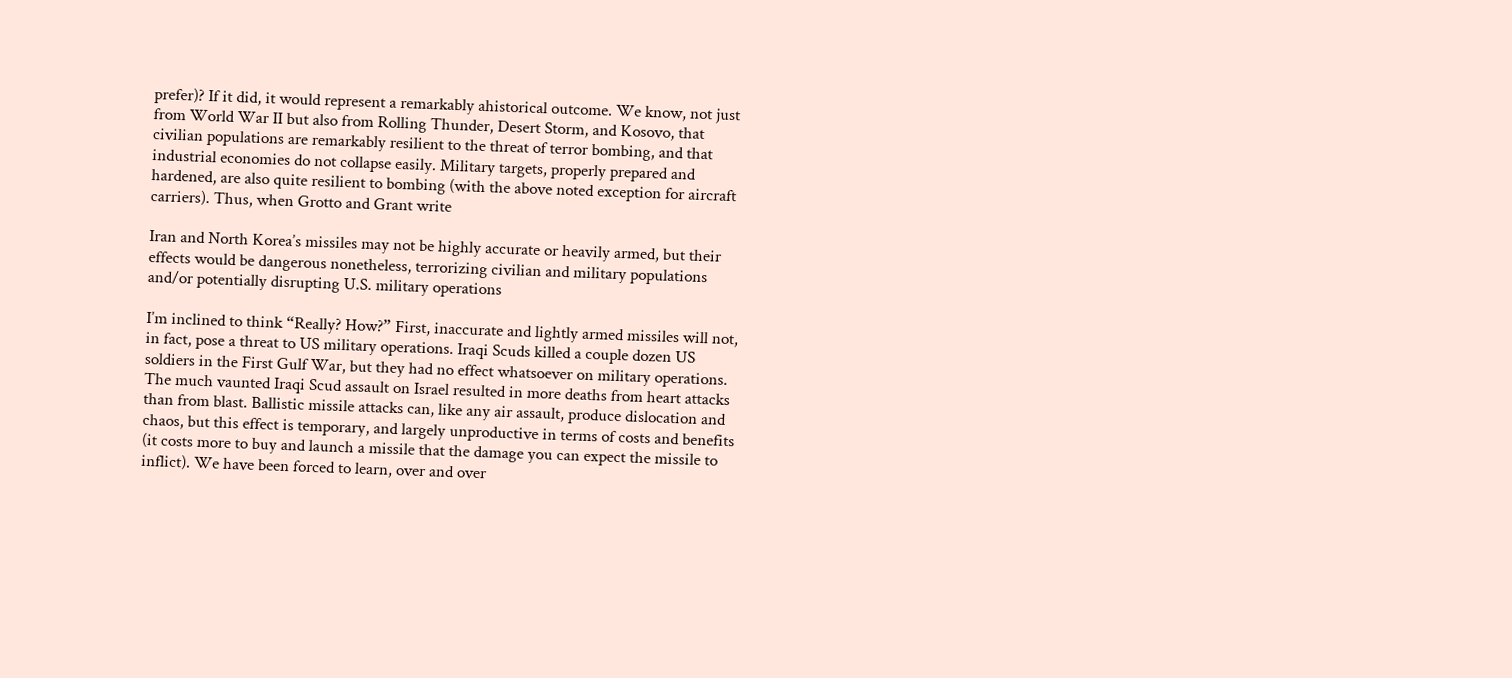prefer)? If it did, it would represent a remarkably ahistorical outcome. We know, not just from World War II but also from Rolling Thunder, Desert Storm, and Kosovo, that civilian populations are remarkably resilient to the threat of terror bombing, and that industrial economies do not collapse easily. Military targets, properly prepared and hardened, are also quite resilient to bombing (with the above noted exception for aircraft carriers). Thus, when Grotto and Grant write

Iran and North Korea’s missiles may not be highly accurate or heavily armed, but their effects would be dangerous nonetheless, terrorizing civilian and military populations and/or potentially disrupting U.S. military operations

I’m inclined to think “Really? How?” First, inaccurate and lightly armed missiles will not, in fact, pose a threat to US military operations. Iraqi Scuds killed a couple dozen US soldiers in the First Gulf War, but they had no effect whatsoever on military operations. The much vaunted Iraqi Scud assault on Israel resulted in more deaths from heart attacks than from blast. Ballistic missile attacks can, like any air assault, produce dislocation and chaos, but this effect is temporary, and largely unproductive in terms of costs and benefits (it costs more to buy and launch a missile that the damage you can expect the missile to inflict). We have been forced to learn, over and over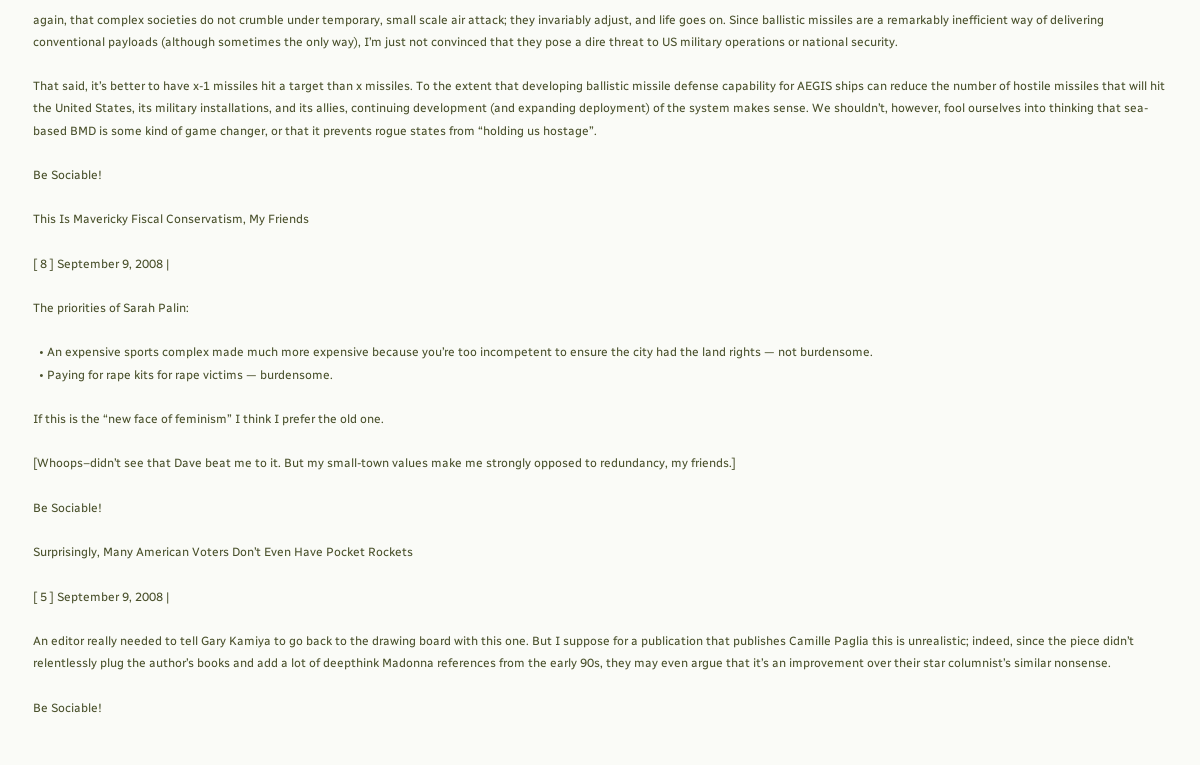again, that complex societies do not crumble under temporary, small scale air attack; they invariably adjust, and life goes on. Since ballistic missiles are a remarkably inefficient way of delivering conventional payloads (although sometimes the only way), I’m just not convinced that they pose a dire threat to US military operations or national security.

That said, it’s better to have x-1 missiles hit a target than x missiles. To the extent that developing ballistic missile defense capability for AEGIS ships can reduce the number of hostile missiles that will hit the United States, its military installations, and its allies, continuing development (and expanding deployment) of the system makes sense. We shouldn’t, however, fool ourselves into thinking that sea-based BMD is some kind of game changer, or that it prevents rogue states from “holding us hostage”.

Be Sociable!

This Is Mavericky Fiscal Conservatism, My Friends

[ 8 ] September 9, 2008 |

The priorities of Sarah Palin:

  • An expensive sports complex made much more expensive because you’re too incompetent to ensure the city had the land rights — not burdensome.
  • Paying for rape kits for rape victims — burdensome.

If this is the “new face of feminism” I think I prefer the old one.

[Whoops–didn’t see that Dave beat me to it. But my small-town values make me strongly opposed to redundancy, my friends.]

Be Sociable!

Surprisingly, Many American Voters Don’t Even Have Pocket Rockets

[ 5 ] September 9, 2008 |

An editor really needed to tell Gary Kamiya to go back to the drawing board with this one. But I suppose for a publication that publishes Camille Paglia this is unrealistic; indeed, since the piece didn’t relentlessly plug the author’s books and add a lot of deepthink Madonna references from the early 90s, they may even argue that it’s an improvement over their star columnist’s similar nonsense.

Be Sociable!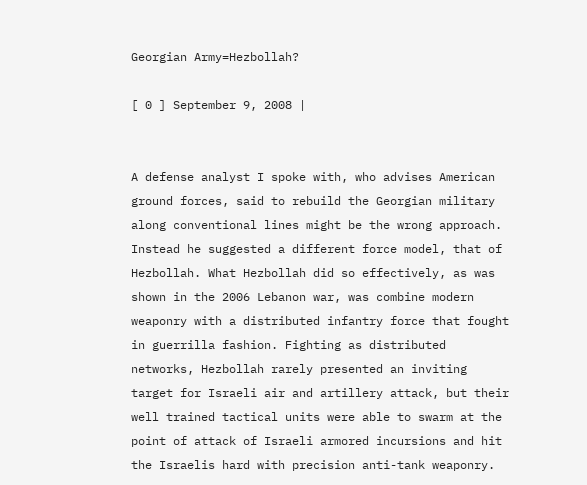Georgian Army=Hezbollah?

[ 0 ] September 9, 2008 |


A defense analyst I spoke with, who advises American ground forces, said to rebuild the Georgian military along conventional lines might be the wrong approach. Instead he suggested a different force model, that of Hezbollah. What Hezbollah did so effectively, as was shown in the 2006 Lebanon war, was combine modern weaponry with a distributed infantry force that fought in guerrilla fashion. Fighting as distributed networks, Hezbollah rarely presented an inviting target for Israeli air and artillery attack, but their well trained tactical units were able to swarm at the point of attack of Israeli armored incursions and hit the Israelis hard with precision anti-tank weaponry.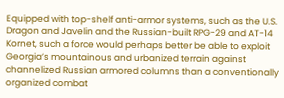Equipped with top-shelf anti-armor systems, such as the U.S. Dragon and Javelin and the Russian-built RPG-29 and AT-14 Kornet, such a force would perhaps better be able to exploit Georgia’s mountainous and urbanized terrain against channelized Russian armored columns than a conventionally organized combat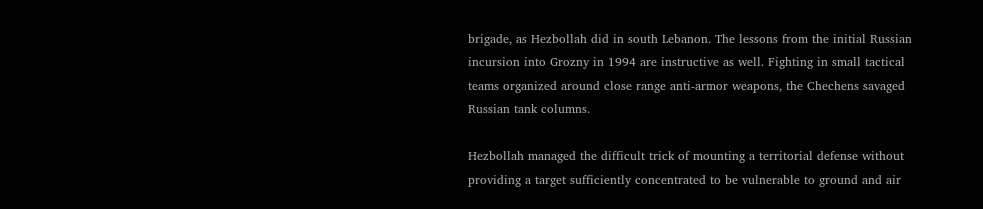brigade, as Hezbollah did in south Lebanon. The lessons from the initial Russian incursion into Grozny in 1994 are instructive as well. Fighting in small tactical teams organized around close range anti-armor weapons, the Chechens savaged Russian tank columns.

Hezbollah managed the difficult trick of mounting a territorial defense without providing a target sufficiently concentrated to be vulnerable to ground and air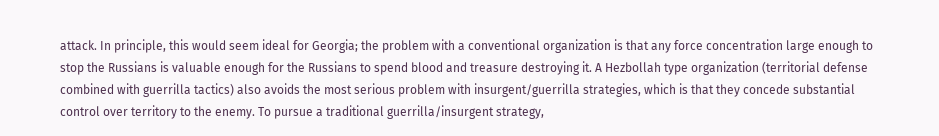attack. In principle, this would seem ideal for Georgia; the problem with a conventional organization is that any force concentration large enough to stop the Russians is valuable enough for the Russians to spend blood and treasure destroying it. A Hezbollah type organization (territorial defense combined with guerrilla tactics) also avoids the most serious problem with insurgent/guerrilla strategies, which is that they concede substantial control over territory to the enemy. To pursue a traditional guerrilla/insurgent strategy,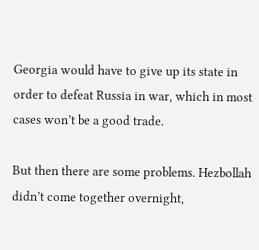Georgia would have to give up its state in order to defeat Russia in war, which in most cases won’t be a good trade.

But then there are some problems. Hezbollah didn’t come together overnight,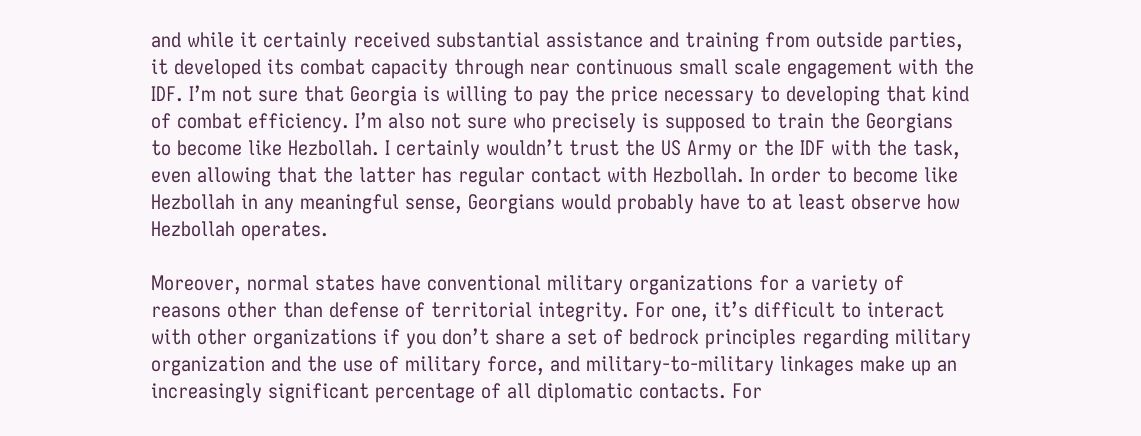and while it certainly received substantial assistance and training from outside parties, it developed its combat capacity through near continuous small scale engagement with the IDF. I’m not sure that Georgia is willing to pay the price necessary to developing that kind of combat efficiency. I’m also not sure who precisely is supposed to train the Georgians to become like Hezbollah. I certainly wouldn’t trust the US Army or the IDF with the task, even allowing that the latter has regular contact with Hezbollah. In order to become like Hezbollah in any meaningful sense, Georgians would probably have to at least observe how Hezbollah operates.

Moreover, normal states have conventional military organizations for a variety of reasons other than defense of territorial integrity. For one, it’s difficult to interact with other organizations if you don’t share a set of bedrock principles regarding military organization and the use of military force, and military-to-military linkages make up an increasingly significant percentage of all diplomatic contacts. For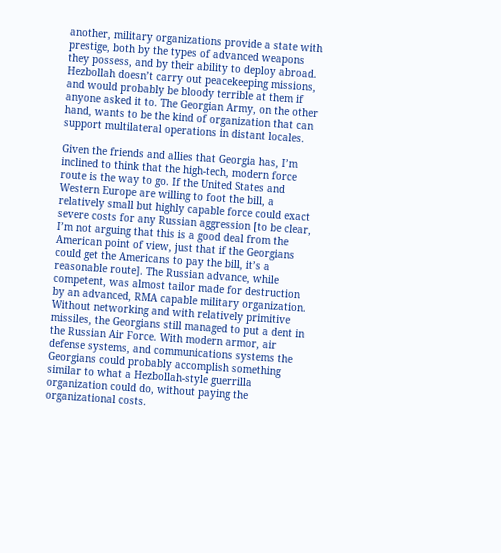another, military organizations provide a state with prestige, both by the types of advanced weapons they possess, and by their ability to deploy abroad. Hezbollah doesn’t carry out peacekeeping missions, and would probably be bloody terrible at them if anyone asked it to. The Georgian Army, on the other hand, wants to be the kind of organization that can support multilateral operations in distant locales.

Given the friends and allies that Georgia has, I’m inclined to think that the high-tech, modern force route is the way to go. If the United States and Western Europe are willing to foot the bill, a relatively small but highly capable force could exact severe costs for any Russian aggression [to be clear, I’m not arguing that this is a good deal from the American point of view, just that if the Georgians could get the Americans to pay the bill, it’s a reasonable route]. The Russian advance, while competent, was almost tailor made for destruction by an advanced, RMA capable military organization. Without networking and with relatively primitive missiles, the Georgians still managed to put a dent in the Russian Air Force. With modern armor, air defense systems, and communications systems the Georgians could probably accomplish something similar to what a Hezbollah-style guerrilla organization could do, without paying the organizational costs.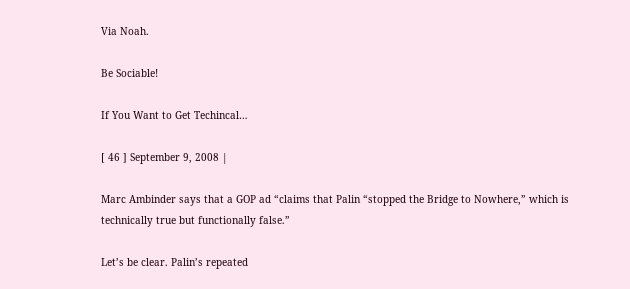Via Noah.

Be Sociable!

If You Want to Get Techincal…

[ 46 ] September 9, 2008 |

Marc Ambinder says that a GOP ad “claims that Palin “stopped the Bridge to Nowhere,” which is technically true but functionally false.”

Let’s be clear. Palin’s repeated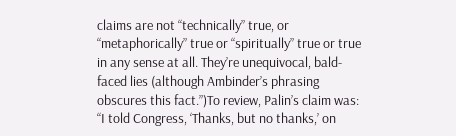claims are not “technically” true, or “metaphorically” true or “spiritually” true or true in any sense at all. They’re unequivocal, bald-faced lies (although Ambinder’s phrasing obscures this fact.”)To review, Palin’s claim was: “I told Congress, ‘Thanks, but no thanks,’ on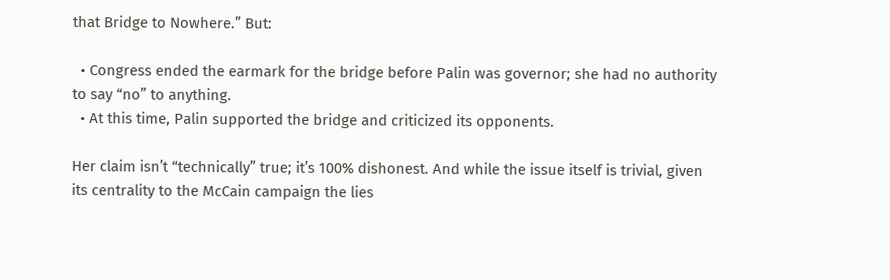that Bridge to Nowhere.” But:

  • Congress ended the earmark for the bridge before Palin was governor; she had no authority to say “no” to anything.
  • At this time, Palin supported the bridge and criticized its opponents.

Her claim isn’t “technically” true; it’s 100% dishonest. And while the issue itself is trivial, given its centrality to the McCain campaign the lies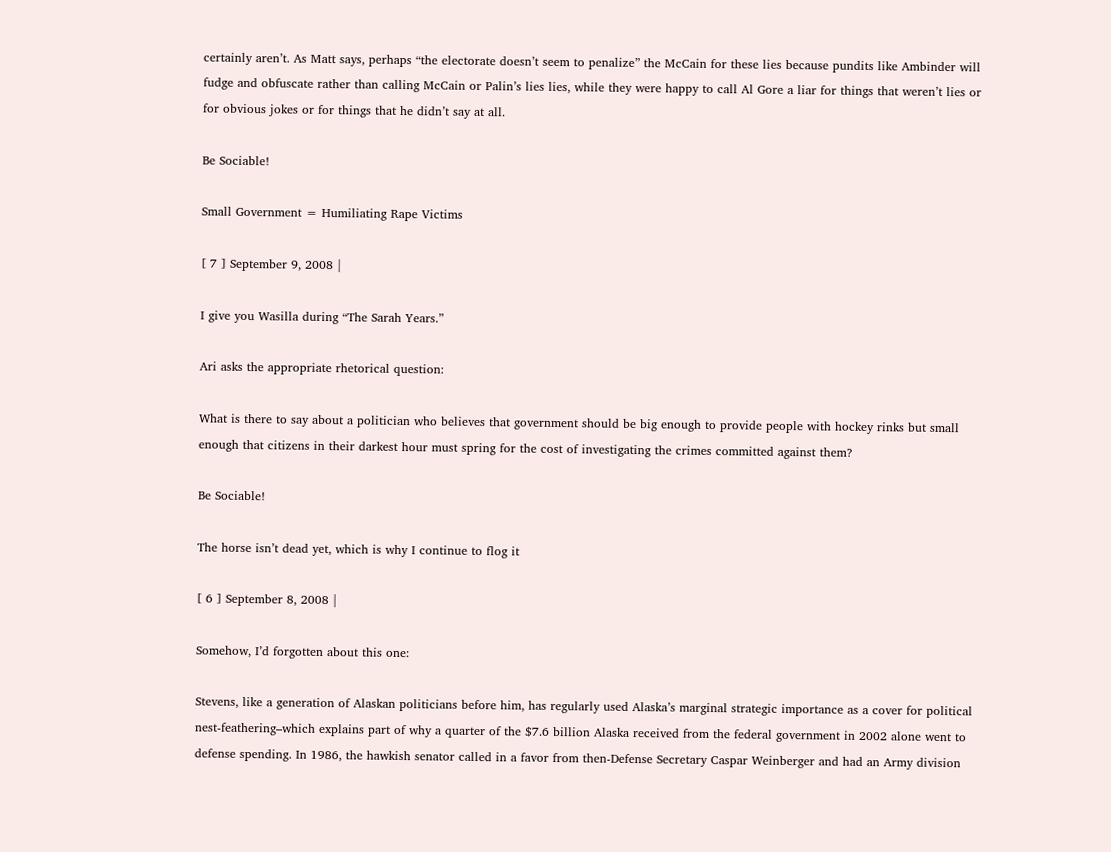certainly aren’t. As Matt says, perhaps “the electorate doesn’t seem to penalize” the McCain for these lies because pundits like Ambinder will fudge and obfuscate rather than calling McCain or Palin’s lies lies, while they were happy to call Al Gore a liar for things that weren’t lies or for obvious jokes or for things that he didn’t say at all.

Be Sociable!

Small Government = Humiliating Rape Victims

[ 7 ] September 9, 2008 |

I give you Wasilla during “The Sarah Years.”

Ari asks the appropriate rhetorical question:

What is there to say about a politician who believes that government should be big enough to provide people with hockey rinks but small enough that citizens in their darkest hour must spring for the cost of investigating the crimes committed against them?

Be Sociable!

The horse isn’t dead yet, which is why I continue to flog it

[ 6 ] September 8, 2008 |

Somehow, I’d forgotten about this one:

Stevens, like a generation of Alaskan politicians before him, has regularly used Alaska’s marginal strategic importance as a cover for political nest-feathering–which explains part of why a quarter of the $7.6 billion Alaska received from the federal government in 2002 alone went to defense spending. In 1986, the hawkish senator called in a favor from then-Defense Secretary Caspar Weinberger and had an Army division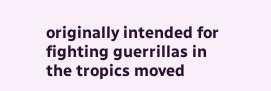originally intended for fighting guerrillas in the tropics moved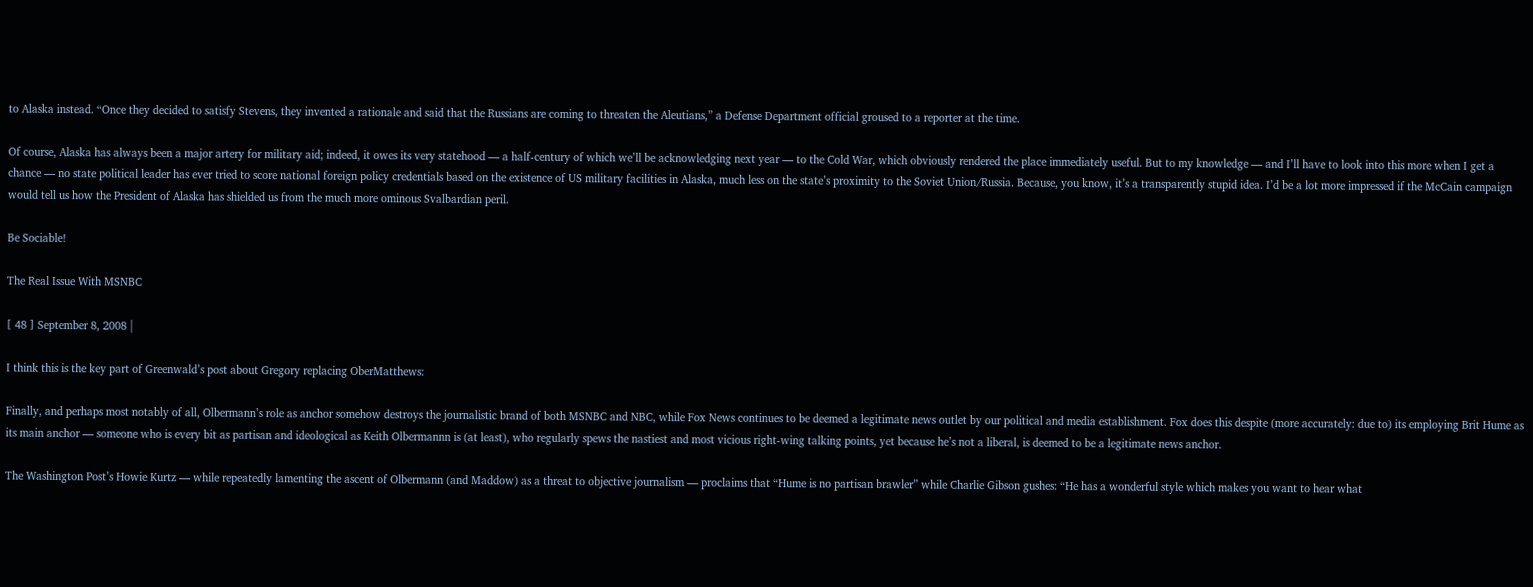to Alaska instead. “Once they decided to satisfy Stevens, they invented a rationale and said that the Russians are coming to threaten the Aleutians,” a Defense Department official groused to a reporter at the time.

Of course, Alaska has always been a major artery for military aid; indeed, it owes its very statehood — a half-century of which we’ll be acknowledging next year — to the Cold War, which obviously rendered the place immediately useful. But to my knowledge — and I’ll have to look into this more when I get a chance — no state political leader has ever tried to score national foreign policy credentials based on the existence of US military facilities in Alaska, much less on the state’s proximity to the Soviet Union/Russia. Because, you know, it’s a transparently stupid idea. I’d be a lot more impressed if the McCain campaign would tell us how the President of Alaska has shielded us from the much more ominous Svalbardian peril.

Be Sociable!

The Real Issue With MSNBC

[ 48 ] September 8, 2008 |

I think this is the key part of Greenwald’s post about Gregory replacing OberMatthews:

Finally, and perhaps most notably of all, Olbermann’s role as anchor somehow destroys the journalistic brand of both MSNBC and NBC, while Fox News continues to be deemed a legitimate news outlet by our political and media establishment. Fox does this despite (more accurately: due to) its employing Brit Hume as its main anchor — someone who is every bit as partisan and ideological as Keith Olbermannn is (at least), who regularly spews the nastiest and most vicious right-wing talking points, yet because he’s not a liberal, is deemed to be a legitimate news anchor.

The Washington Post’s Howie Kurtz — while repeatedly lamenting the ascent of Olbermann (and Maddow) as a threat to objective journalism — proclaims that “Hume is no partisan brawler” while Charlie Gibson gushes: “He has a wonderful style which makes you want to hear what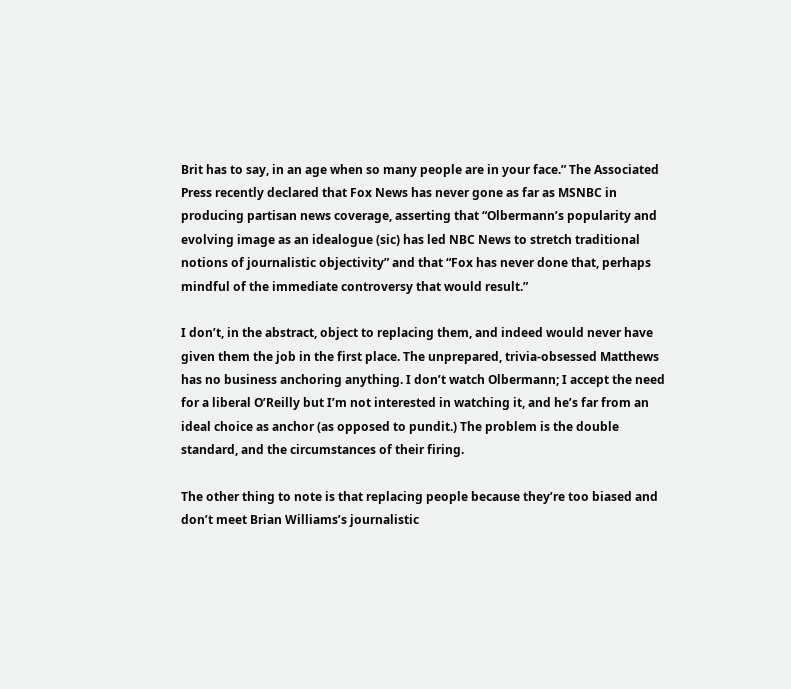Brit has to say, in an age when so many people are in your face.” The Associated Press recently declared that Fox News has never gone as far as MSNBC in producing partisan news coverage, asserting that “Olbermann’s popularity and evolving image as an idealogue (sic) has led NBC News to stretch traditional notions of journalistic objectivity” and that “Fox has never done that, perhaps mindful of the immediate controversy that would result.”

I don’t, in the abstract, object to replacing them, and indeed would never have given them the job in the first place. The unprepared, trivia-obsessed Matthews has no business anchoring anything. I don’t watch Olbermann; I accept the need for a liberal O’Reilly but I’m not interested in watching it, and he’s far from an ideal choice as anchor (as opposed to pundit.) The problem is the double standard, and the circumstances of their firing.

The other thing to note is that replacing people because they’re too biased and don’t meet Brian Williams’s journalistic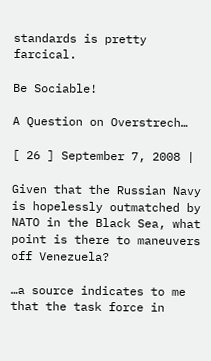standards is pretty farcical.

Be Sociable!

A Question on Overstrech…

[ 26 ] September 7, 2008 |

Given that the Russian Navy is hopelessly outmatched by NATO in the Black Sea, what point is there to maneuvers off Venezuela?

…a source indicates to me that the task force in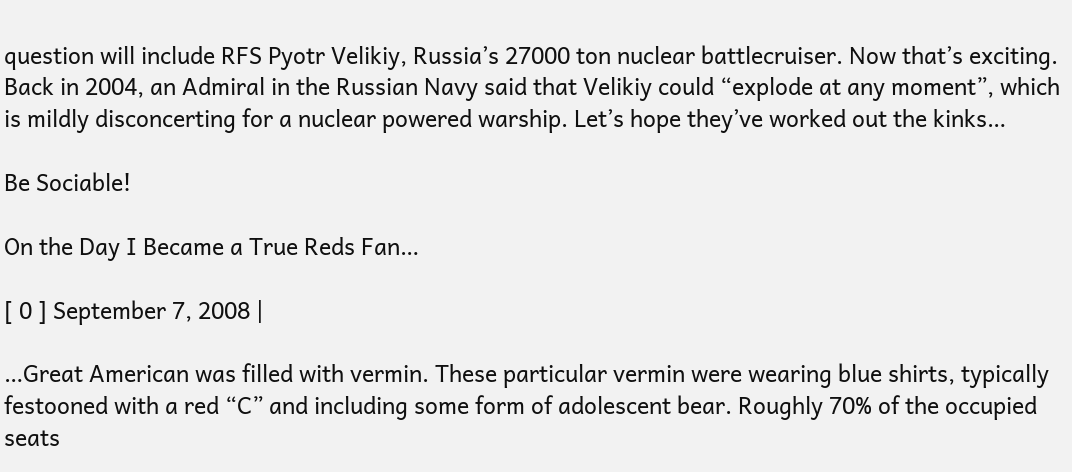question will include RFS Pyotr Velikiy, Russia’s 27000 ton nuclear battlecruiser. Now that’s exciting. Back in 2004, an Admiral in the Russian Navy said that Velikiy could “explode at any moment”, which is mildly disconcerting for a nuclear powered warship. Let’s hope they’ve worked out the kinks…

Be Sociable!

On the Day I Became a True Reds Fan…

[ 0 ] September 7, 2008 |

…Great American was filled with vermin. These particular vermin were wearing blue shirts, typically festooned with a red “C” and including some form of adolescent bear. Roughly 70% of the occupied seats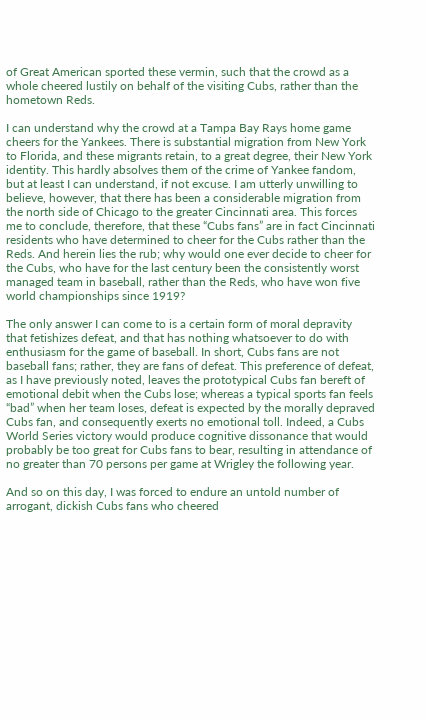of Great American sported these vermin, such that the crowd as a whole cheered lustily on behalf of the visiting Cubs, rather than the hometown Reds.

I can understand why the crowd at a Tampa Bay Rays home game cheers for the Yankees. There is substantial migration from New York to Florida, and these migrants retain, to a great degree, their New York identity. This hardly absolves them of the crime of Yankee fandom, but at least I can understand, if not excuse. I am utterly unwilling to believe, however, that there has been a considerable migration from the north side of Chicago to the greater Cincinnati area. This forces me to conclude, therefore, that these “Cubs fans” are in fact Cincinnati residents who have determined to cheer for the Cubs rather than the Reds. And herein lies the rub; why would one ever decide to cheer for the Cubs, who have for the last century been the consistently worst managed team in baseball, rather than the Reds, who have won five world championships since 1919?

The only answer I can come to is a certain form of moral depravity that fetishizes defeat, and that has nothing whatsoever to do with enthusiasm for the game of baseball. In short, Cubs fans are not baseball fans; rather, they are fans of defeat. This preference of defeat, as I have previously noted, leaves the prototypical Cubs fan bereft of emotional debit when the Cubs lose; whereas a typical sports fan feels “bad” when her team loses, defeat is expected by the morally depraved Cubs fan, and consequently exerts no emotional toll. Indeed, a Cubs World Series victory would produce cognitive dissonance that would probably be too great for Cubs fans to bear, resulting in attendance of no greater than 70 persons per game at Wrigley the following year.

And so on this day, I was forced to endure an untold number of arrogant, dickish Cubs fans who cheered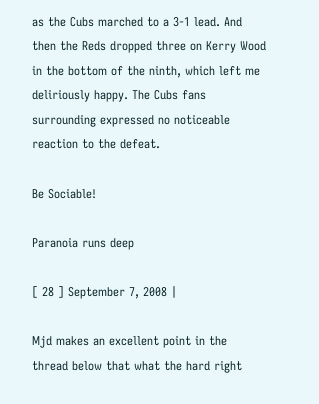as the Cubs marched to a 3-1 lead. And then the Reds dropped three on Kerry Wood in the bottom of the ninth, which left me deliriously happy. The Cubs fans surrounding expressed no noticeable reaction to the defeat.

Be Sociable!

Paranoia runs deep

[ 28 ] September 7, 2008 |

Mjd makes an excellent point in the thread below that what the hard right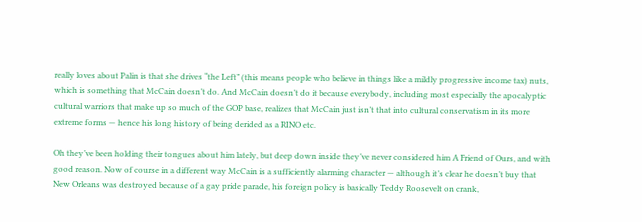really loves about Palin is that she drives “the Left” (this means people who believe in things like a mildly progressive income tax) nuts, which is something that McCain doesn’t do. And McCain doesn’t do it because everybody, including most especially the apocalyptic cultural warriors that make up so much of the GOP base, realizes that McCain just isn’t that into cultural conservatism in its more extreme forms — hence his long history of being derided as a RINO etc.

Oh they’ve been holding their tongues about him lately, but deep down inside they’ve never considered him A Friend of Ours, and with good reason. Now of course in a different way McCain is a sufficiently alarming character — although it’s clear he doesn’t buy that New Orleans was destroyed because of a gay pride parade, his foreign policy is basically Teddy Roosevelt on crank,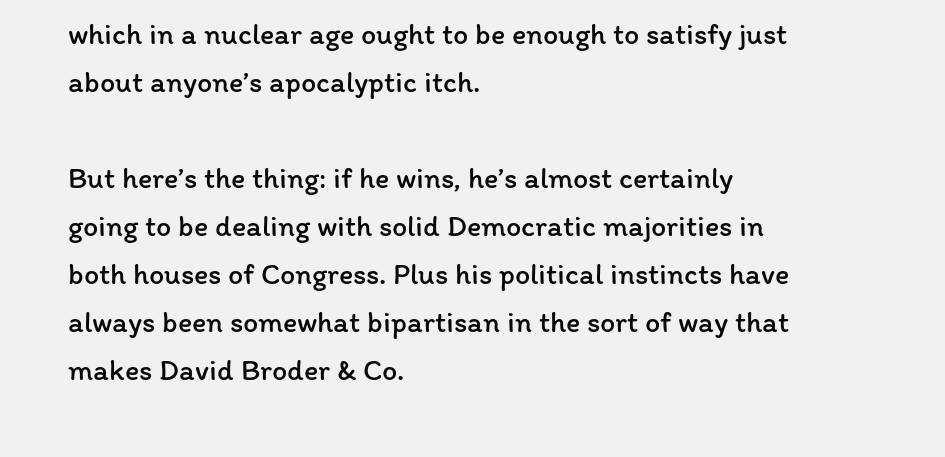which in a nuclear age ought to be enough to satisfy just about anyone’s apocalyptic itch.

But here’s the thing: if he wins, he’s almost certainly going to be dealing with solid Democratic majorities in both houses of Congress. Plus his political instincts have always been somewhat bipartisan in the sort of way that makes David Broder & Co.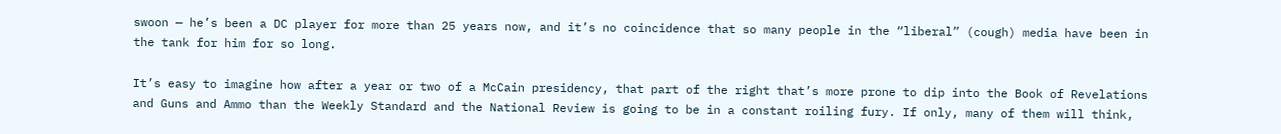swoon — he’s been a DC player for more than 25 years now, and it’s no coincidence that so many people in the “liberal” (cough) media have been in the tank for him for so long.

It’s easy to imagine how after a year or two of a McCain presidency, that part of the right that’s more prone to dip into the Book of Revelations and Guns and Ammo than the Weekly Standard and the National Review is going to be in a constant roiling fury. If only, many of them will think,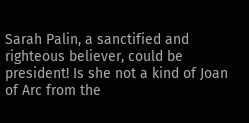Sarah Palin, a sanctified and righteous believer, could be president! Is she not a kind of Joan of Arc from the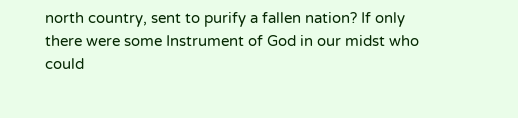north country, sent to purify a fallen nation? If only there were some Instrument of God in our midst who could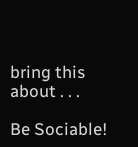bring this about . . .

Be Sociable!